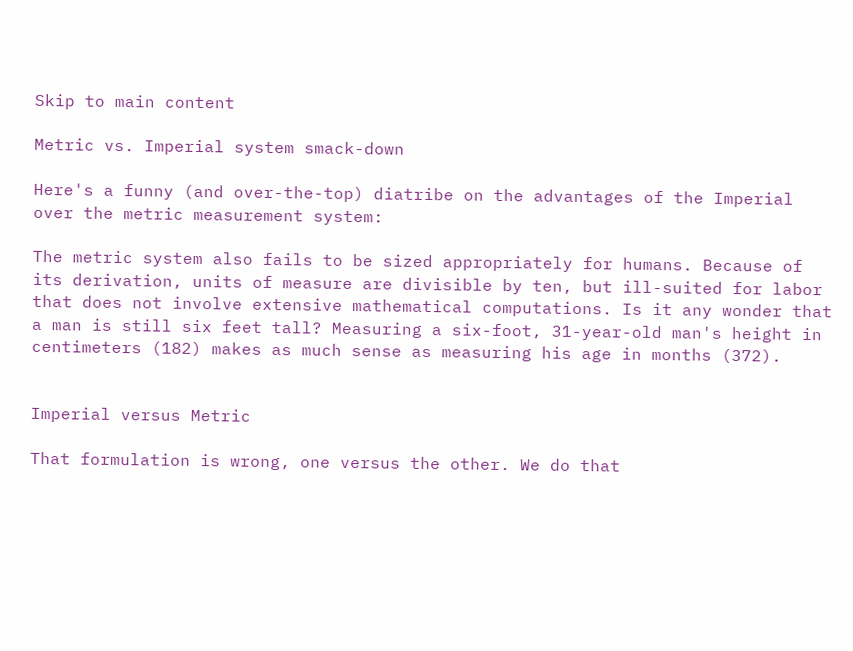Skip to main content

Metric vs. Imperial system smack-down

Here's a funny (and over-the-top) diatribe on the advantages of the Imperial over the metric measurement system:

The metric system also fails to be sized appropriately for humans. Because of its derivation, units of measure are divisible by ten, but ill-suited for labor that does not involve extensive mathematical computations. Is it any wonder that a man is still six feet tall? Measuring a six-foot, 31-year-old man's height in centimeters (182) makes as much sense as measuring his age in months (372).


Imperial versus Metric

That formulation is wrong, one versus the other. We do that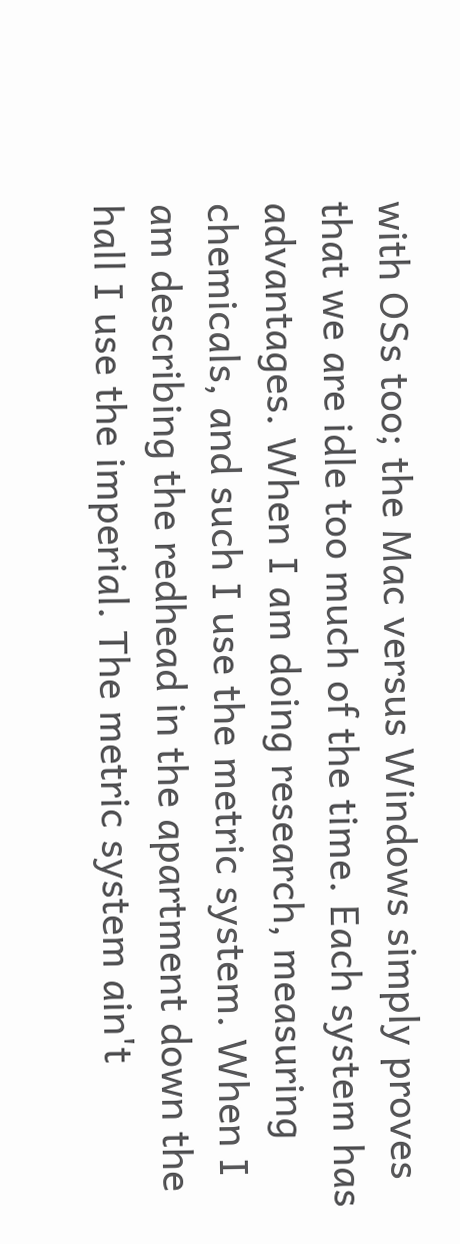with OSs too; the Mac versus Windows simply proves that we are idle too much of the time. Each system has advantages. When I am doing research, measuring chemicals, and such I use the metric system. When I am describing the redhead in the apartment down the hall I use the imperial. The metric system ain't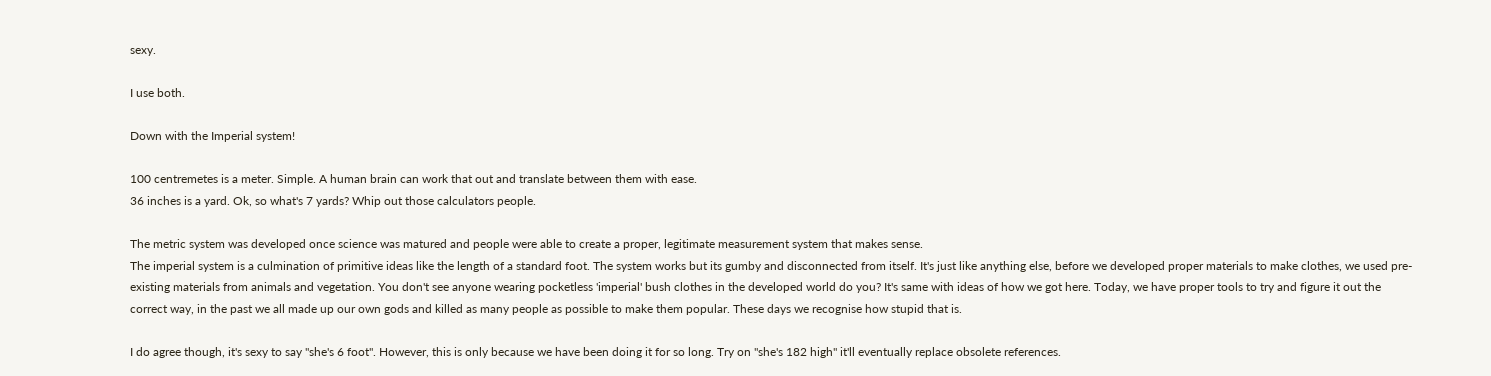sexy.

I use both.

Down with the Imperial system!

100 centremetes is a meter. Simple. A human brain can work that out and translate between them with ease.
36 inches is a yard. Ok, so what's 7 yards? Whip out those calculators people.

The metric system was developed once science was matured and people were able to create a proper, legitimate measurement system that makes sense.
The imperial system is a culmination of primitive ideas like the length of a standard foot. The system works but its gumby and disconnected from itself. It's just like anything else, before we developed proper materials to make clothes, we used pre-existing materials from animals and vegetation. You don't see anyone wearing pocketless 'imperial' bush clothes in the developed world do you? It's same with ideas of how we got here. Today, we have proper tools to try and figure it out the correct way, in the past we all made up our own gods and killed as many people as possible to make them popular. These days we recognise how stupid that is.

I do agree though, it's sexy to say "she's 6 foot". However, this is only because we have been doing it for so long. Try on "she's 182 high" it'll eventually replace obsolete references.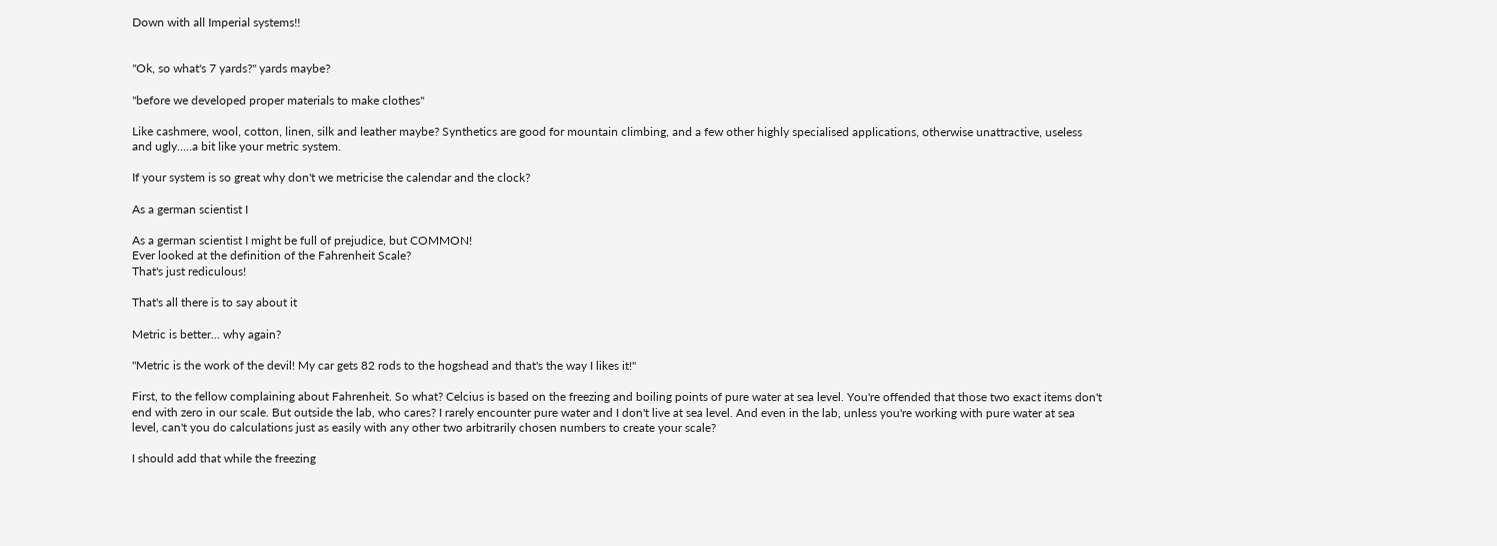Down with all Imperial systems!!


"Ok, so what's 7 yards?" yards maybe?

"before we developed proper materials to make clothes"

Like cashmere, wool, cotton, linen, silk and leather maybe? Synthetics are good for mountain climbing, and a few other highly specialised applications, otherwise unattractive, useless and ugly.....a bit like your metric system.

If your system is so great why don't we metricise the calendar and the clock?

As a german scientist I

As a german scientist I might be full of prejudice, but COMMON!
Ever looked at the definition of the Fahrenheit Scale?
That's just rediculous!

That's all there is to say about it

Metric is better... why again?

"Metric is the work of the devil! My car gets 82 rods to the hogshead and that's the way I likes it!"

First, to the fellow complaining about Fahrenheit. So what? Celcius is based on the freezing and boiling points of pure water at sea level. You're offended that those two exact items don't end with zero in our scale. But outside the lab, who cares? I rarely encounter pure water and I don't live at sea level. And even in the lab, unless you're working with pure water at sea level, can't you do calculations just as easily with any other two arbitrarily chosen numbers to create your scale?

I should add that while the freezing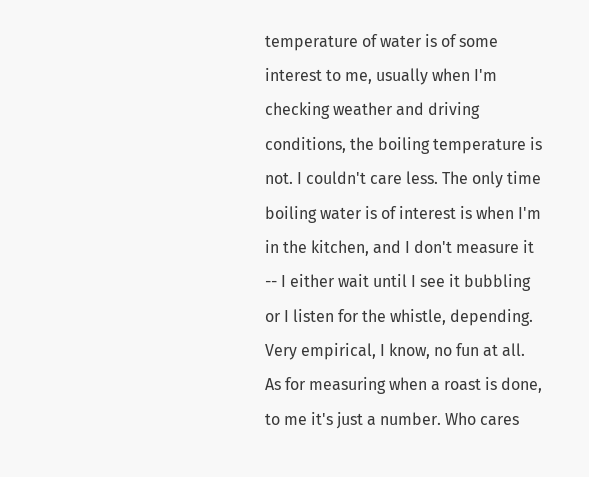temperature of water is of some interest to me, usually when I'm checking weather and driving conditions, the boiling temperature is not. I couldn't care less. The only time boiling water is of interest is when I'm in the kitchen, and I don't measure it -- I either wait until I see it bubbling or I listen for the whistle, depending. Very empirical, I know, no fun at all. As for measuring when a roast is done, to me it's just a number. Who cares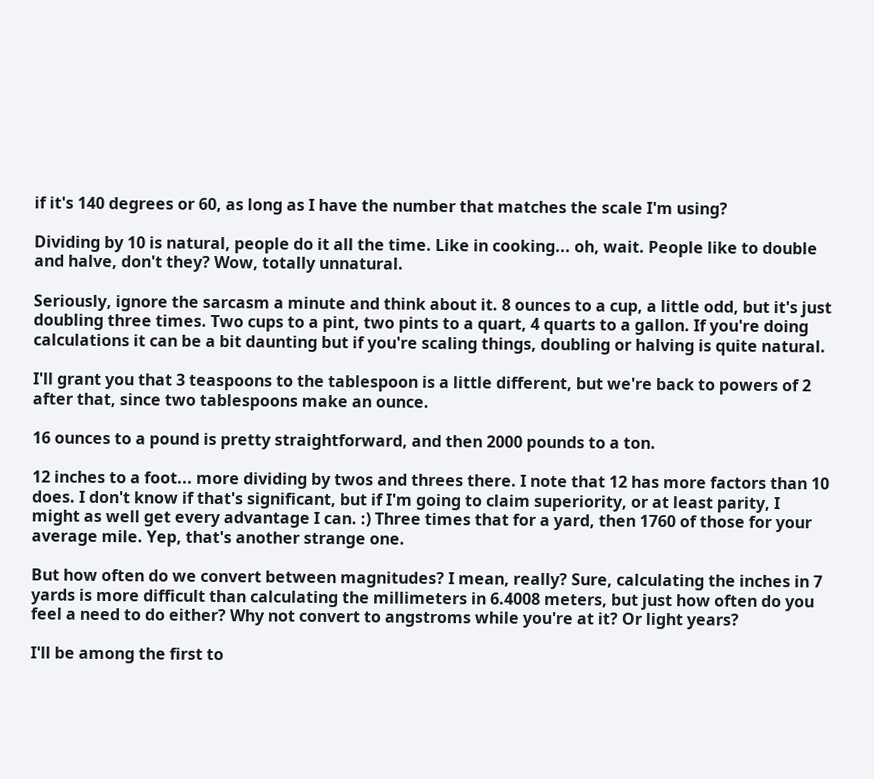if it's 140 degrees or 60, as long as I have the number that matches the scale I'm using?

Dividing by 10 is natural, people do it all the time. Like in cooking... oh, wait. People like to double and halve, don't they? Wow, totally unnatural.

Seriously, ignore the sarcasm a minute and think about it. 8 ounces to a cup, a little odd, but it's just doubling three times. Two cups to a pint, two pints to a quart, 4 quarts to a gallon. If you're doing calculations it can be a bit daunting but if you're scaling things, doubling or halving is quite natural.

I'll grant you that 3 teaspoons to the tablespoon is a little different, but we're back to powers of 2 after that, since two tablespoons make an ounce.

16 ounces to a pound is pretty straightforward, and then 2000 pounds to a ton.

12 inches to a foot... more dividing by twos and threes there. I note that 12 has more factors than 10 does. I don't know if that's significant, but if I'm going to claim superiority, or at least parity, I might as well get every advantage I can. :) Three times that for a yard, then 1760 of those for your average mile. Yep, that's another strange one.

But how often do we convert between magnitudes? I mean, really? Sure, calculating the inches in 7 yards is more difficult than calculating the millimeters in 6.4008 meters, but just how often do you feel a need to do either? Why not convert to angstroms while you're at it? Or light years?

I'll be among the first to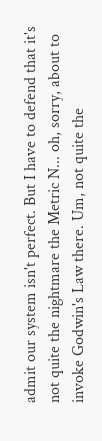admit our system isn't perfect. But I have to defend that it's not quite the nightmare the Metric N... oh, sorry, about to invoke Godwin's Law there. Um, not quite the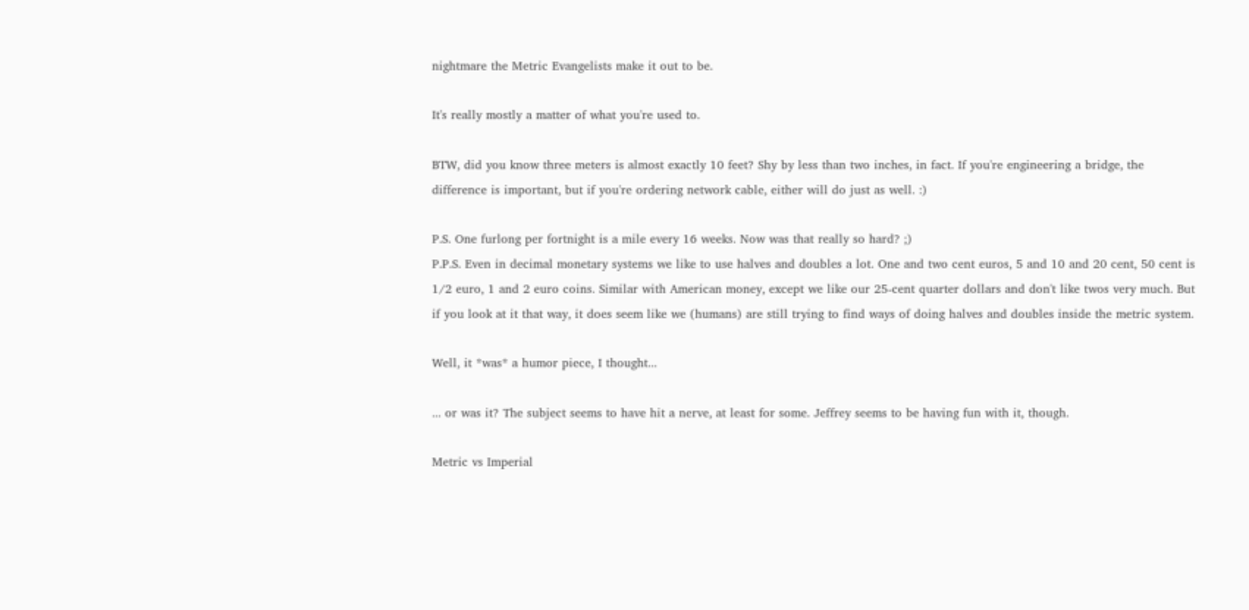nightmare the Metric Evangelists make it out to be.

It's really mostly a matter of what you're used to.

BTW, did you know three meters is almost exactly 10 feet? Shy by less than two inches, in fact. If you're engineering a bridge, the difference is important, but if you're ordering network cable, either will do just as well. :)

P.S. One furlong per fortnight is a mile every 16 weeks. Now was that really so hard? ;)
P.P.S. Even in decimal monetary systems we like to use halves and doubles a lot. One and two cent euros, 5 and 10 and 20 cent, 50 cent is 1/2 euro, 1 and 2 euro coins. Similar with American money, except we like our 25-cent quarter dollars and don't like twos very much. But if you look at it that way, it does seem like we (humans) are still trying to find ways of doing halves and doubles inside the metric system.

Well, it *was* a humor piece, I thought...

... or was it? The subject seems to have hit a nerve, at least for some. Jeffrey seems to be having fun with it, though.

Metric vs Imperial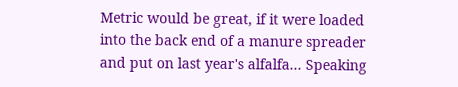Metric would be great, if it were loaded into the back end of a manure spreader and put on last year's alfalfa... Speaking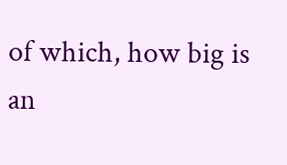of which, how big is an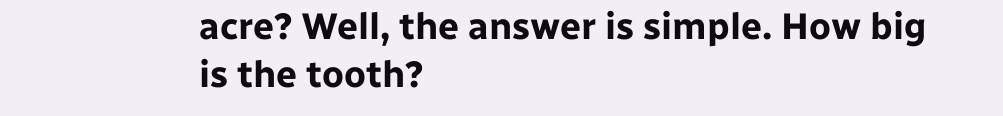acre? Well, the answer is simple. How big is the tooth?